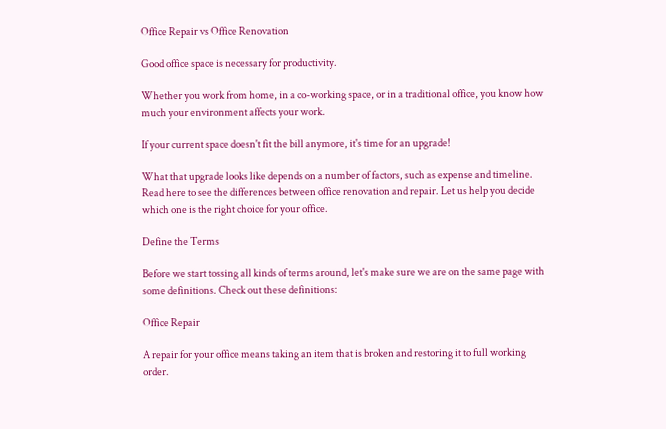Office Repair vs Office Renovation

Good office space is necessary for productivity.

Whether you work from home, in a co-working space, or in a traditional office, you know how much your environment affects your work.

If your current space doesn't fit the bill anymore, it's time for an upgrade!

What that upgrade looks like depends on a number of factors, such as expense and timeline. Read here to see the differences between office renovation and repair. Let us help you decide which one is the right choice for your office.

Define the Terms

Before we start tossing all kinds of terms around, let's make sure we are on the same page with some definitions. Check out these definitions:

Office Repair

A repair for your office means taking an item that is broken and restoring it to full working order.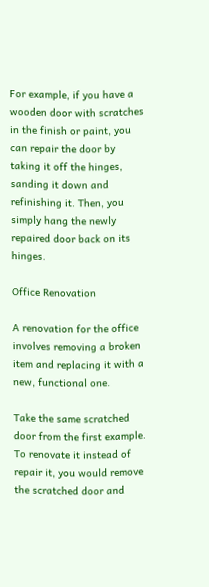For example, if you have a wooden door with scratches in the finish or paint, you can repair the door by taking it off the hinges, sanding it down and refinishing it. Then, you simply hang the newly repaired door back on its hinges.

Office Renovation

A renovation for the office involves removing a broken item and replacing it with a new, functional one.

Take the same scratched door from the first example. To renovate it instead of repair it, you would remove the scratched door and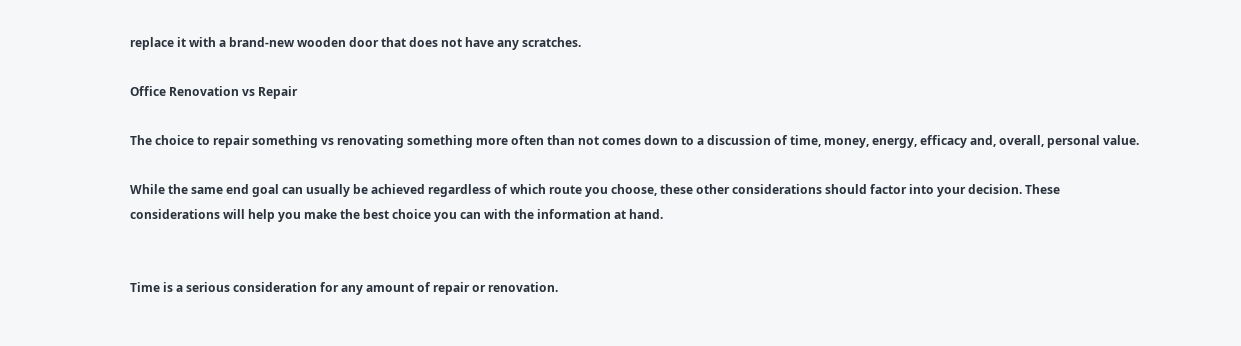replace it with a brand-new wooden door that does not have any scratches.

Office Renovation vs Repair

The choice to repair something vs renovating something more often than not comes down to a discussion of time, money, energy, efficacy and, overall, personal value.

While the same end goal can usually be achieved regardless of which route you choose, these other considerations should factor into your decision. These considerations will help you make the best choice you can with the information at hand.


Time is a serious consideration for any amount of repair or renovation.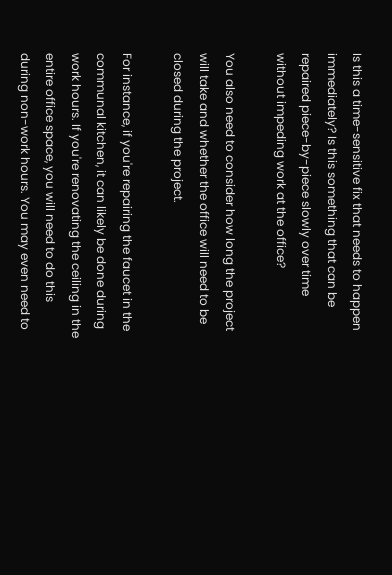Is this a time-sensitive fix that needs to happen immediately? Is this something that can be repaired piece-by-piece slowly over time without impeding work at the office?

You also need to consider how long the project will take and whether the office will need to be closed during the project.

For instance, if you're repairing the faucet in the communal kitchen, it can likely be done during work hours. If you're renovating the ceiling in the entire office space, you will need to do this during non-work hours. You may even need to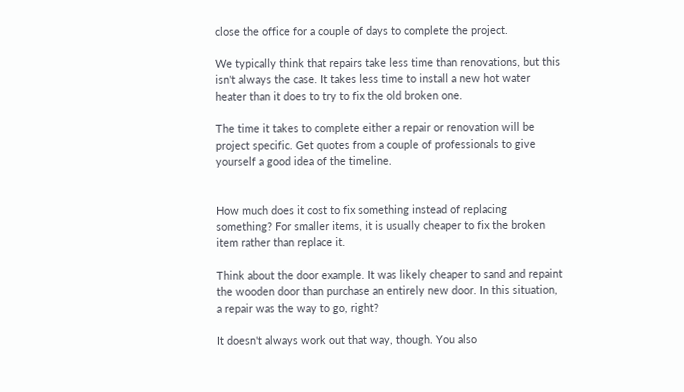close the office for a couple of days to complete the project.

We typically think that repairs take less time than renovations, but this isn't always the case. It takes less time to install a new hot water heater than it does to try to fix the old broken one.

The time it takes to complete either a repair or renovation will be project specific. Get quotes from a couple of professionals to give yourself a good idea of the timeline.


How much does it cost to fix something instead of replacing something? For smaller items, it is usually cheaper to fix the broken item rather than replace it.

Think about the door example. It was likely cheaper to sand and repaint the wooden door than purchase an entirely new door. In this situation, a repair was the way to go, right?

It doesn't always work out that way, though. You also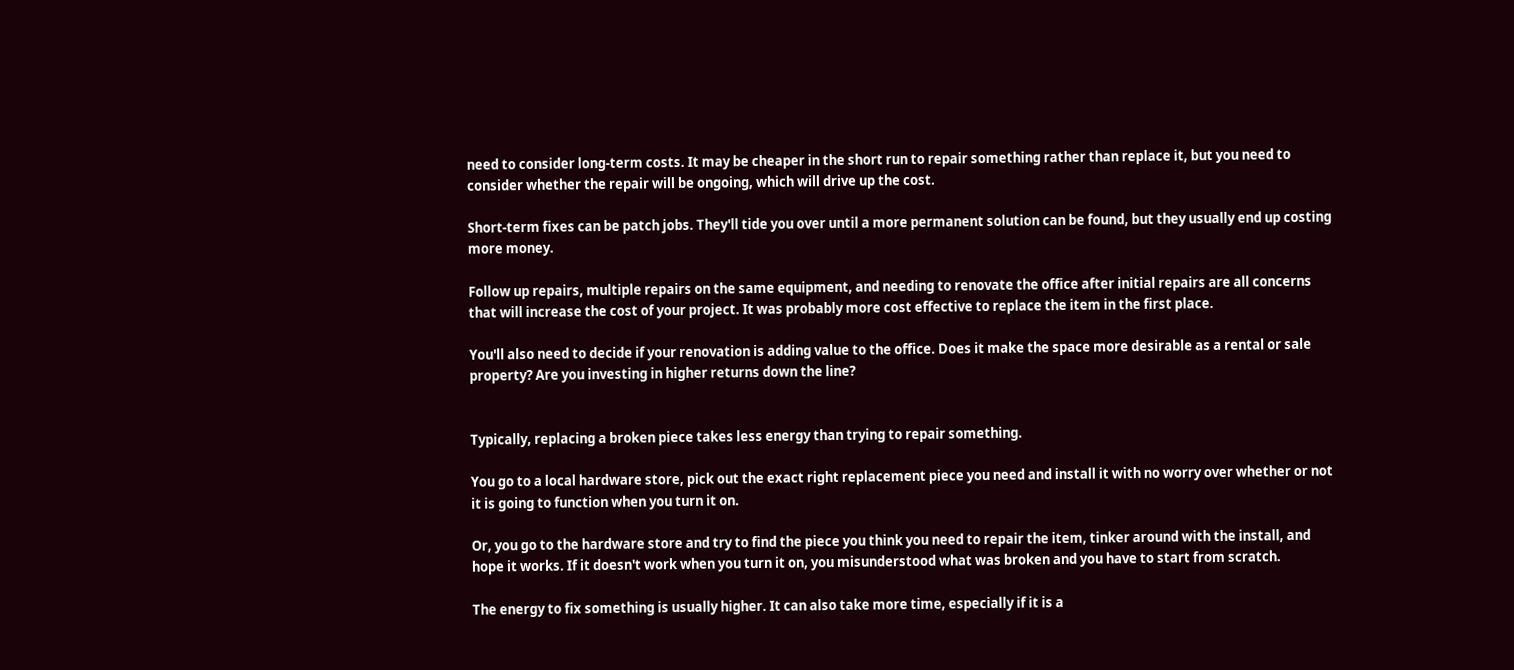need to consider long-term costs. It may be cheaper in the short run to repair something rather than replace it, but you need to consider whether the repair will be ongoing, which will drive up the cost.

Short-term fixes can be patch jobs. They'll tide you over until a more permanent solution can be found, but they usually end up costing more money.

Follow up repairs, multiple repairs on the same equipment, and needing to renovate the office after initial repairs are all concerns that will increase the cost of your project. It was probably more cost effective to replace the item in the first place.

You'll also need to decide if your renovation is adding value to the office. Does it make the space more desirable as a rental or sale property? Are you investing in higher returns down the line?


Typically, replacing a broken piece takes less energy than trying to repair something.

You go to a local hardware store, pick out the exact right replacement piece you need and install it with no worry over whether or not it is going to function when you turn it on.

Or, you go to the hardware store and try to find the piece you think you need to repair the item, tinker around with the install, and hope it works. If it doesn't work when you turn it on, you misunderstood what was broken and you have to start from scratch.

The energy to fix something is usually higher. It can also take more time, especially if it is a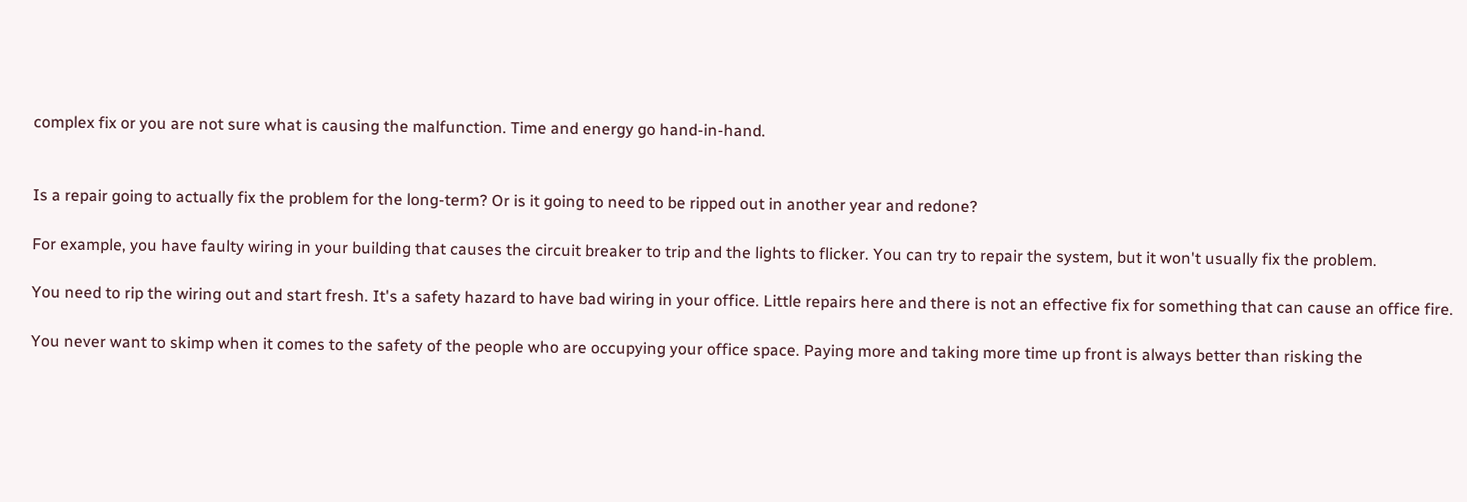complex fix or you are not sure what is causing the malfunction. Time and energy go hand-in-hand.


Is a repair going to actually fix the problem for the long-term? Or is it going to need to be ripped out in another year and redone?

For example, you have faulty wiring in your building that causes the circuit breaker to trip and the lights to flicker. You can try to repair the system, but it won't usually fix the problem.

You need to rip the wiring out and start fresh. It's a safety hazard to have bad wiring in your office. Little repairs here and there is not an effective fix for something that can cause an office fire.

You never want to skimp when it comes to the safety of the people who are occupying your office space. Paying more and taking more time up front is always better than risking the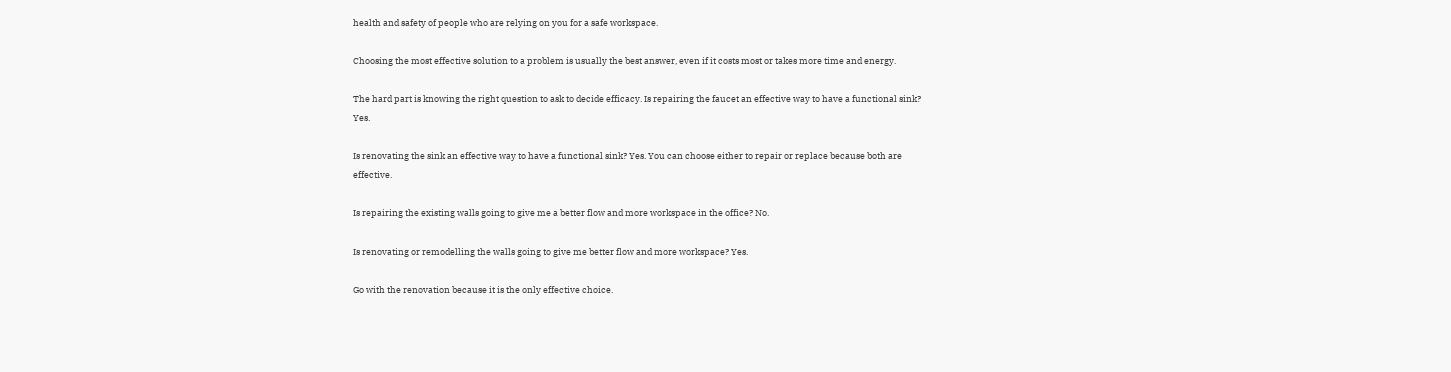health and safety of people who are relying on you for a safe workspace.

Choosing the most effective solution to a problem is usually the best answer, even if it costs most or takes more time and energy.

The hard part is knowing the right question to ask to decide efficacy. Is repairing the faucet an effective way to have a functional sink? Yes.

Is renovating the sink an effective way to have a functional sink? Yes. You can choose either to repair or replace because both are effective.

Is repairing the existing walls going to give me a better flow and more workspace in the office? No.

Is renovating or remodelling the walls going to give me better flow and more workspace? Yes.

Go with the renovation because it is the only effective choice.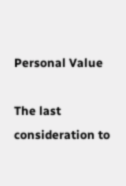Personal Value

The last consideration to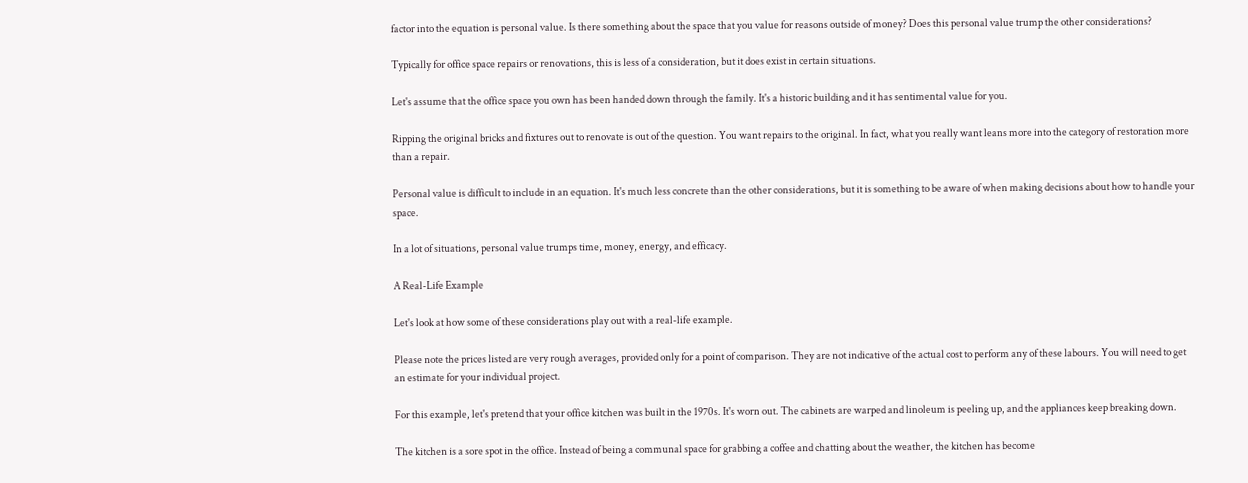factor into the equation is personal value. Is there something about the space that you value for reasons outside of money? Does this personal value trump the other considerations?

Typically for office space repairs or renovations, this is less of a consideration, but it does exist in certain situations.

Let's assume that the office space you own has been handed down through the family. It's a historic building and it has sentimental value for you.

Ripping the original bricks and fixtures out to renovate is out of the question. You want repairs to the original. In fact, what you really want leans more into the category of restoration more than a repair.

Personal value is difficult to include in an equation. It's much less concrete than the other considerations, but it is something to be aware of when making decisions about how to handle your space.

In a lot of situations, personal value trumps time, money, energy, and efficacy.

A Real-Life Example

Let's look at how some of these considerations play out with a real-life example.

Please note the prices listed are very rough averages, provided only for a point of comparison. They are not indicative of the actual cost to perform any of these labours. You will need to get an estimate for your individual project.

For this example, let's pretend that your office kitchen was built in the 1970s. It's worn out. The cabinets are warped and linoleum is peeling up, and the appliances keep breaking down.

The kitchen is a sore spot in the office. Instead of being a communal space for grabbing a coffee and chatting about the weather, the kitchen has become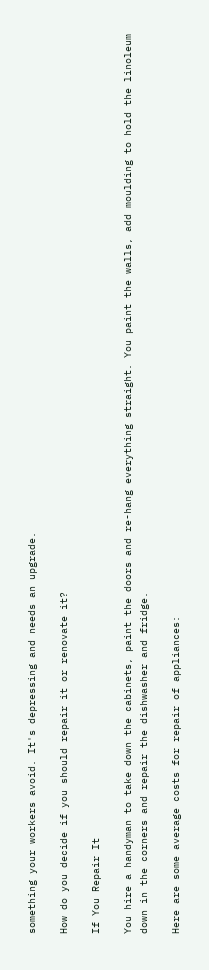something your workers avoid. It's depressing and needs an upgrade.

How do you decide if you should repair it or renovate it?

If You Repair It

You hire a handyman to take down the cabinets, paint the doors and re-hang everything straight. You paint the walls, add moulding to hold the linoleum down in the corners and repair the dishwasher and fridge.

Here are some average costs for repair of appliances: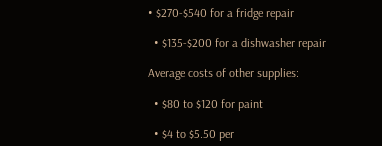• $270-$540 for a fridge repair

  • $135-$200 for a dishwasher repair

Average costs of other supplies:

  • $80 to $120 for paint

  • $4 to $5.50 per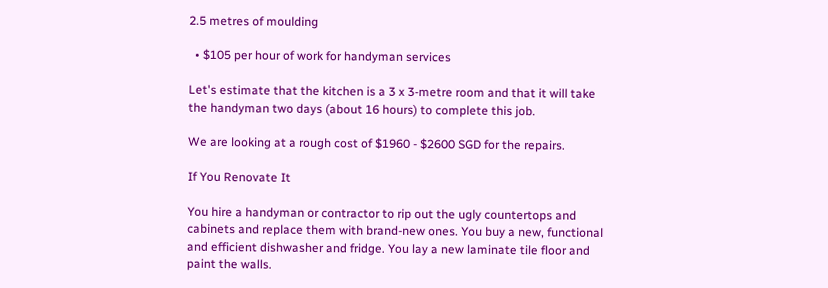2.5 metres of moulding

  • $105 per hour of work for handyman services

Let's estimate that the kitchen is a 3 x 3-metre room and that it will take the handyman two days (about 16 hours) to complete this job.

We are looking at a rough cost of $1960 - $2600 SGD for the repairs.

If You Renovate It

You hire a handyman or contractor to rip out the ugly countertops and cabinets and replace them with brand-new ones. You buy a new, functional and efficient dishwasher and fridge. You lay a new laminate tile floor and paint the walls.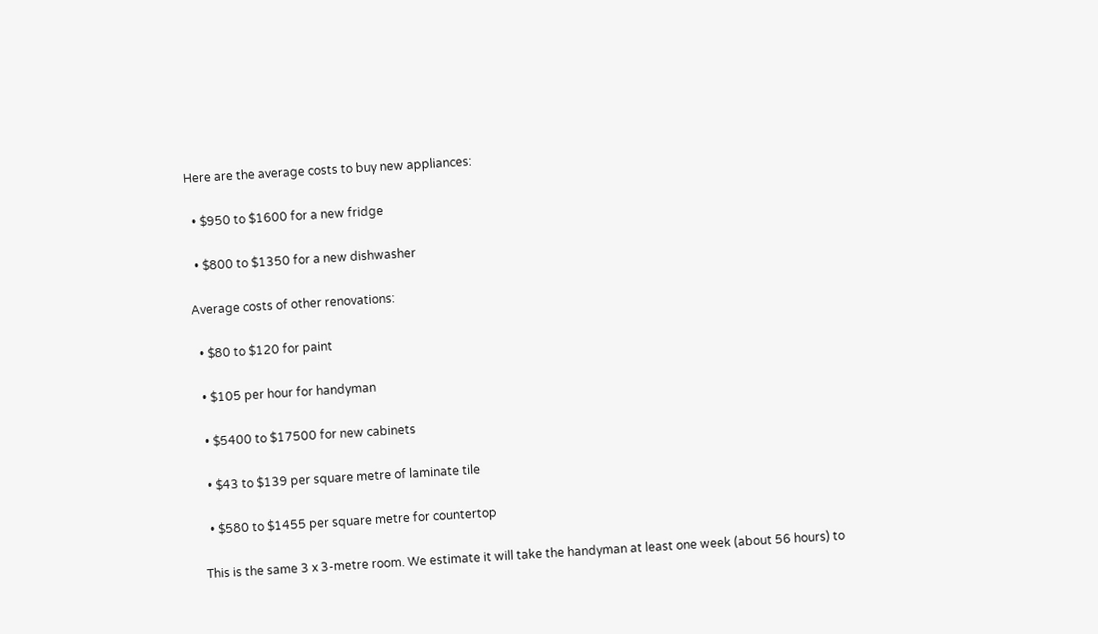Here are the average costs to buy new appliances:

  • $950 to $1600 for a new fridge

  • $800 to $1350 for a new dishwasher

Average costs of other renovations:

  • $80 to $120 for paint

  • $105 per hour for handyman

  • $5400 to $17500 for new cabinets

  • $43 to $139 per square metre of laminate tile

  • $580 to $1455 per square metre for countertop

This is the same 3 x 3-metre room. We estimate it will take the handyman at least one week (about 56 hours) to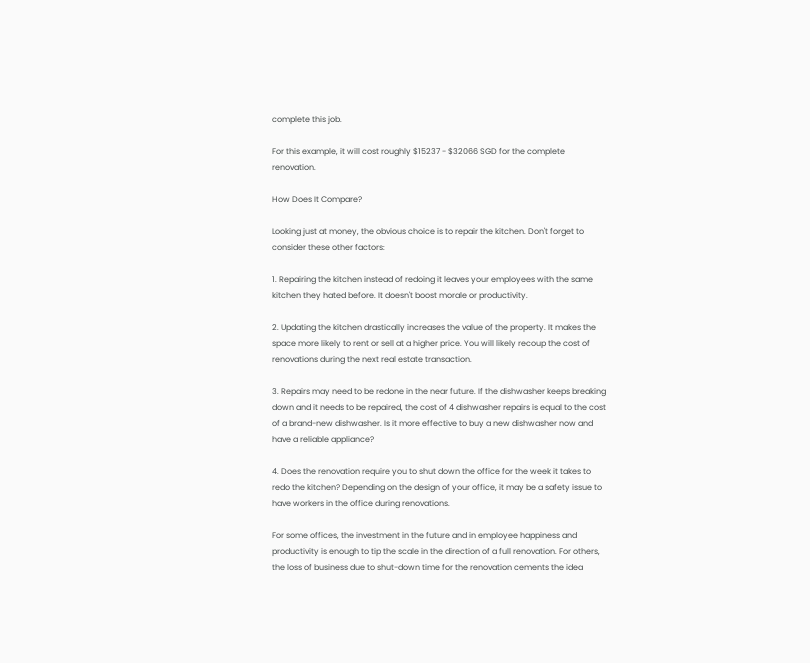complete this job.

For this example, it will cost roughly $15237 - $32066 SGD for the complete renovation.

How Does It Compare?

Looking just at money, the obvious choice is to repair the kitchen. Don't forget to consider these other factors:

1. Repairing the kitchen instead of redoing it leaves your employees with the same kitchen they hated before. It doesn't boost morale or productivity.

2. Updating the kitchen drastically increases the value of the property. It makes the space more likely to rent or sell at a higher price. You will likely recoup the cost of renovations during the next real estate transaction.

3. Repairs may need to be redone in the near future. If the dishwasher keeps breaking down and it needs to be repaired, the cost of 4 dishwasher repairs is equal to the cost of a brand-new dishwasher. Is it more effective to buy a new dishwasher now and have a reliable appliance?

4. Does the renovation require you to shut down the office for the week it takes to redo the kitchen? Depending on the design of your office, it may be a safety issue to have workers in the office during renovations.

For some offices, the investment in the future and in employee happiness and productivity is enough to tip the scale in the direction of a full renovation. For others, the loss of business due to shut-down time for the renovation cements the idea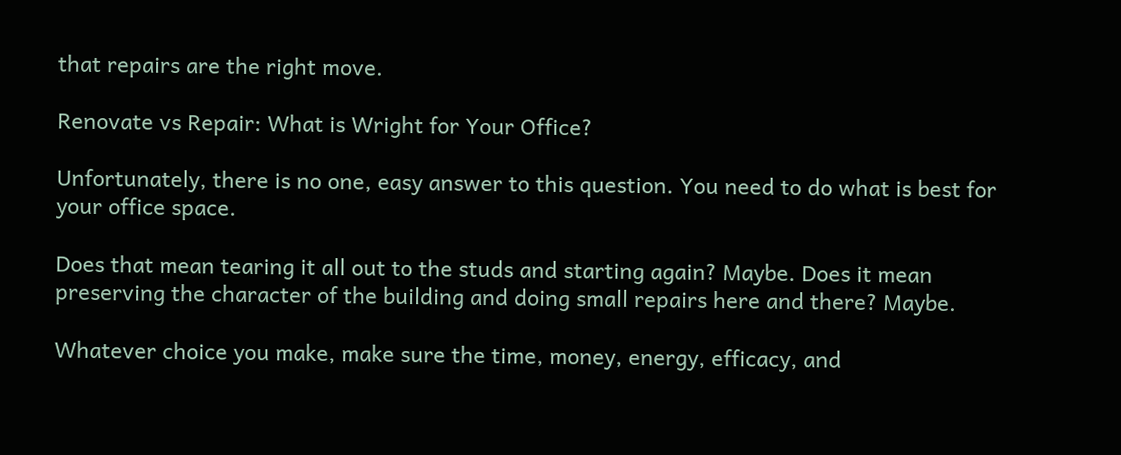that repairs are the right move.

Renovate vs Repair: What is Wright for Your Office?

Unfortunately, there is no one, easy answer to this question. You need to do what is best for your office space.

Does that mean tearing it all out to the studs and starting again? Maybe. Does it mean preserving the character of the building and doing small repairs here and there? Maybe.

Whatever choice you make, make sure the time, money, energy, efficacy, and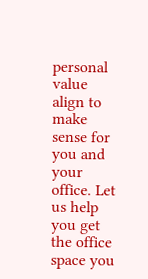personal value align to make sense for you and your office. Let us help you get the office space you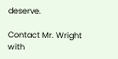deserve.

Contact Mr. Wright with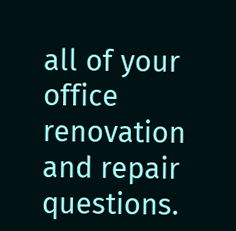all of your office renovation and repair questions.